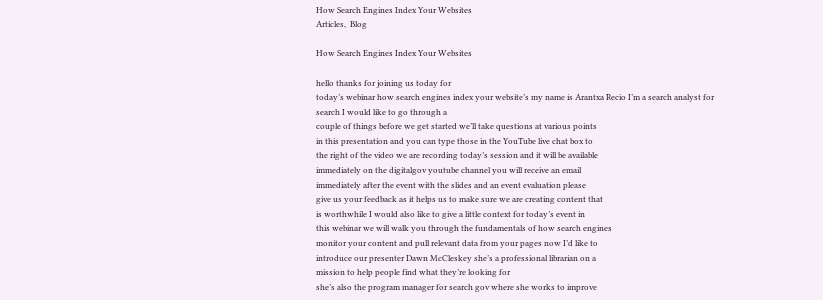How Search Engines Index Your Websites
Articles,  Blog

How Search Engines Index Your Websites

hello thanks for joining us today for
today’s webinar how search engines index your website’s my name is Arantxa Recio I’m a search analyst for search I would like to go through a
couple of things before we get started we’ll take questions at various points
in this presentation and you can type those in the YouTube live chat box to
the right of the video we are recording today’s session and it will be available
immediately on the digitalgov youtube channel you will receive an email
immediately after the event with the slides and an event evaluation please
give us your feedback as it helps us to make sure we are creating content that
is worthwhile I would also like to give a little context for today’s event in
this webinar we will walk you through the fundamentals of how search engines
monitor your content and pull relevant data from your pages now I’d like to
introduce our presenter Dawn McCleskey she’s a professional librarian on a
mission to help people find what they’re looking for
she’s also the program manager for search gov where she works to improve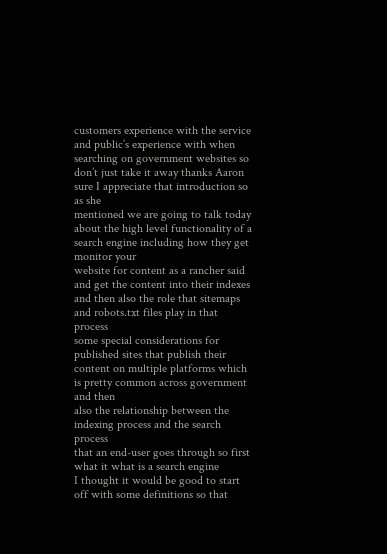customers experience with the service and public’s experience with when
searching on government websites so don’t just take it away thanks Aaron
sure I appreciate that introduction so as she
mentioned we are going to talk today about the high level functionality of a
search engine including how they get monitor your
website for content as a rancher said and get the content into their indexes
and then also the role that sitemaps and robots.txt files play in that process
some special considerations for published sites that publish their
content on multiple platforms which is pretty common across government and then
also the relationship between the indexing process and the search process
that an end-user goes through so first what it what is a search engine
I thought it would be good to start off with some definitions so that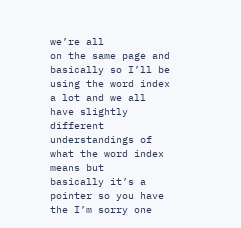we’re all
on the same page and basically so I’ll be using the word index a lot and we all
have slightly different understandings of what the word index means but
basically it’s a pointer so you have the I’m sorry one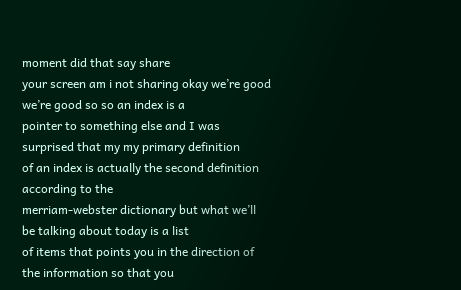moment did that say share
your screen am i not sharing okay we’re good we’re good so so an index is a
pointer to something else and I was surprised that my my primary definition
of an index is actually the second definition according to the
merriam-webster dictionary but what we’ll be talking about today is a list
of items that points you in the direction of the information so that you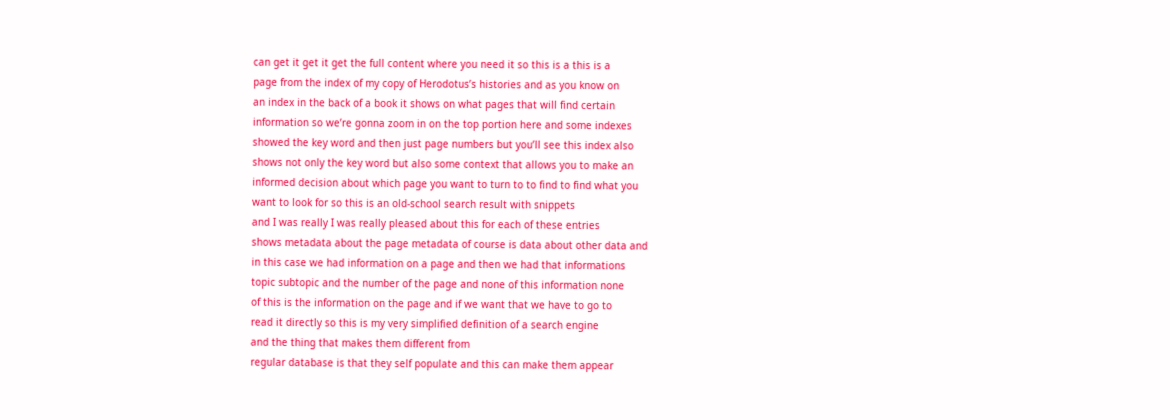can get it get it get the full content where you need it so this is a this is a
page from the index of my copy of Herodotus’s histories and as you know on
an index in the back of a book it shows on what pages that will find certain
information so we’re gonna zoom in on the top portion here and some indexes
showed the key word and then just page numbers but you’ll see this index also
shows not only the key word but also some context that allows you to make an
informed decision about which page you want to turn to to find to find what you
want to look for so this is an old-school search result with snippets
and I was really I was really pleased about this for each of these entries
shows metadata about the page metadata of course is data about other data and
in this case we had information on a page and then we had that informations
topic subtopic and the number of the page and none of this information none
of this is the information on the page and if we want that we have to go to
read it directly so this is my very simplified definition of a search engine
and the thing that makes them different from
regular database is that they self populate and this can make them appear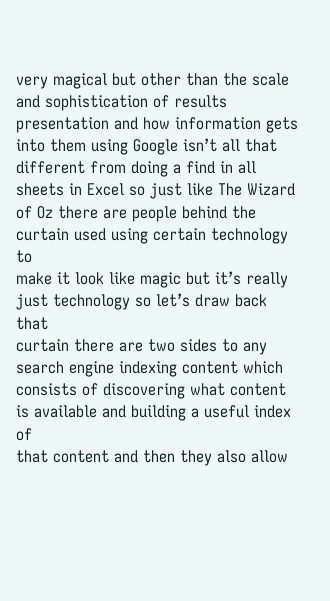very magical but other than the scale and sophistication of results
presentation and how information gets into them using Google isn’t all that
different from doing a find in all sheets in Excel so just like The Wizard
of Oz there are people behind the curtain used using certain technology to
make it look like magic but it’s really just technology so let’s draw back that
curtain there are two sides to any search engine indexing content which
consists of discovering what content is available and building a useful index of
that content and then they also allow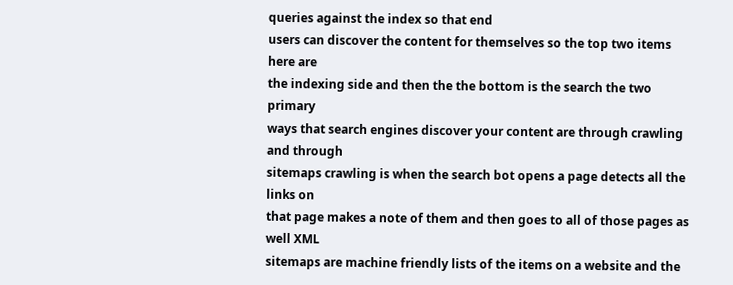queries against the index so that end
users can discover the content for themselves so the top two items here are
the indexing side and then the the bottom is the search the two primary
ways that search engines discover your content are through crawling and through
sitemaps crawling is when the search bot opens a page detects all the links on
that page makes a note of them and then goes to all of those pages as well XML
sitemaps are machine friendly lists of the items on a website and the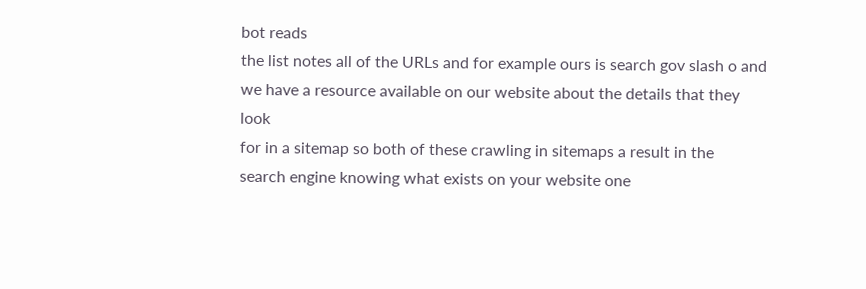bot reads
the list notes all of the URLs and for example ours is search gov slash o and
we have a resource available on our website about the details that they look
for in a sitemap so both of these crawling in sitemaps a result in the
search engine knowing what exists on your website one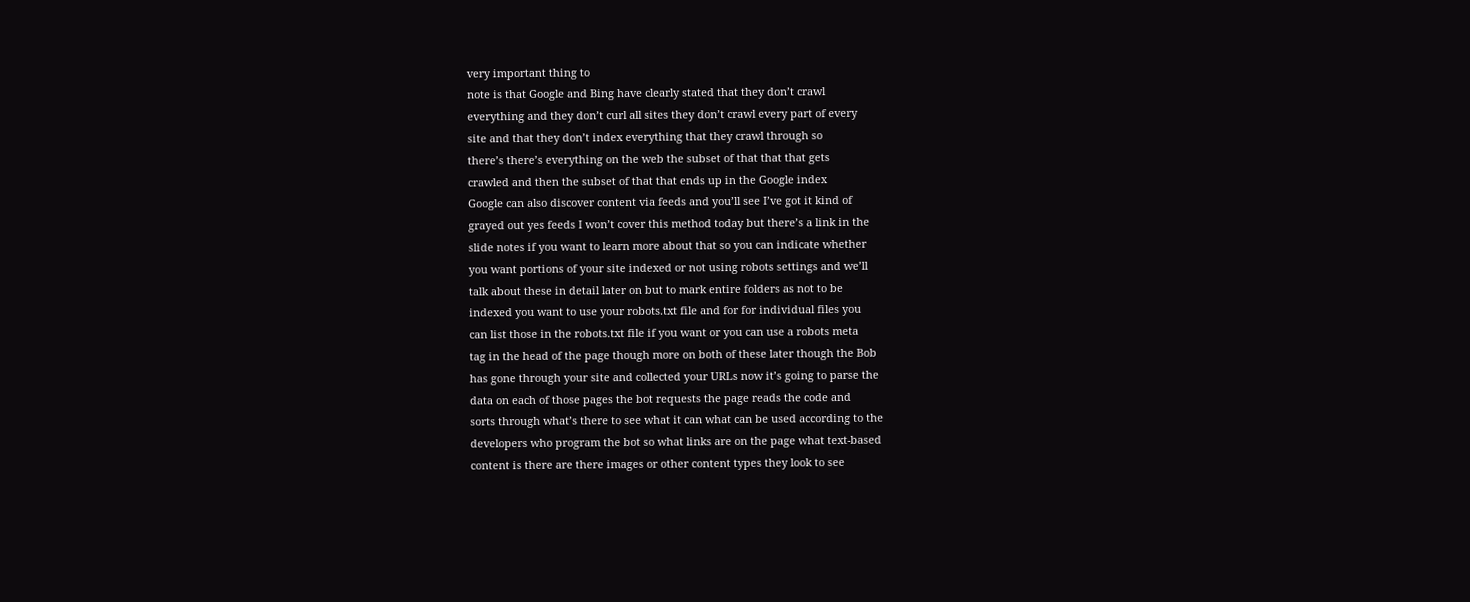very important thing to
note is that Google and Bing have clearly stated that they don’t crawl
everything and they don’t curl all sites they don’t crawl every part of every
site and that they don’t index everything that they crawl through so
there’s there’s everything on the web the subset of that that that gets
crawled and then the subset of that that ends up in the Google index
Google can also discover content via feeds and you’ll see I’ve got it kind of
grayed out yes feeds I won’t cover this method today but there’s a link in the
slide notes if you want to learn more about that so you can indicate whether
you want portions of your site indexed or not using robots settings and we’ll
talk about these in detail later on but to mark entire folders as not to be
indexed you want to use your robots.txt file and for for individual files you
can list those in the robots.txt file if you want or you can use a robots meta
tag in the head of the page though more on both of these later though the Bob
has gone through your site and collected your URLs now it’s going to parse the
data on each of those pages the bot requests the page reads the code and
sorts through what’s there to see what it can what can be used according to the
developers who program the bot so what links are on the page what text-based
content is there are there images or other content types they look to see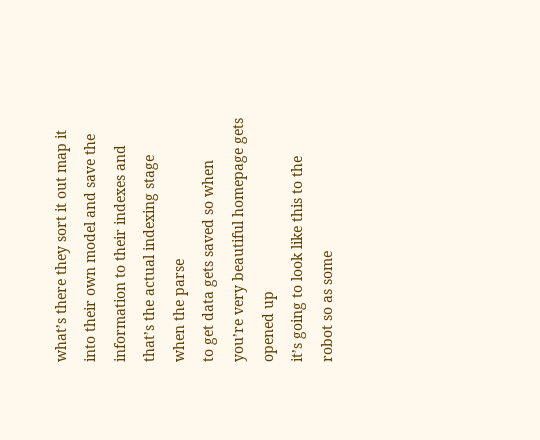what’s there they sort it out map it into their own model and save the
information to their indexes and that’s the actual indexing stage when the parse
to get data gets saved so when you’re very beautiful homepage gets opened up
it’s going to look like this to the robot so as some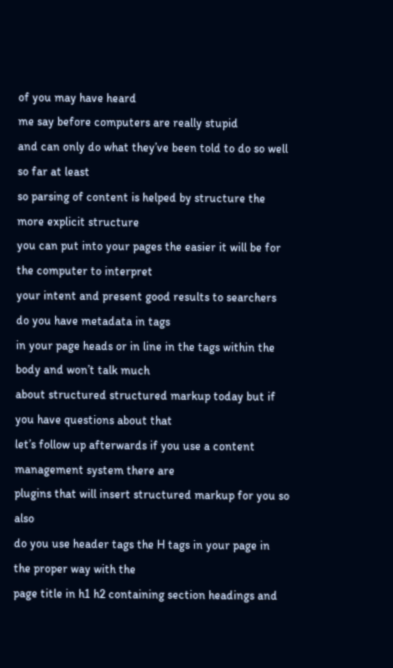of you may have heard
me say before computers are really stupid
and can only do what they’ve been told to do so well so far at least
so parsing of content is helped by structure the more explicit structure
you can put into your pages the easier it will be for the computer to interpret
your intent and present good results to searchers do you have metadata in tags
in your page heads or in line in the tags within the body and won’t talk much
about structured structured markup today but if you have questions about that
let’s follow up afterwards if you use a content management system there are
plugins that will insert structured markup for you so also
do you use header tags the H tags in your page in the proper way with the
page title in h1 h2 containing section headings and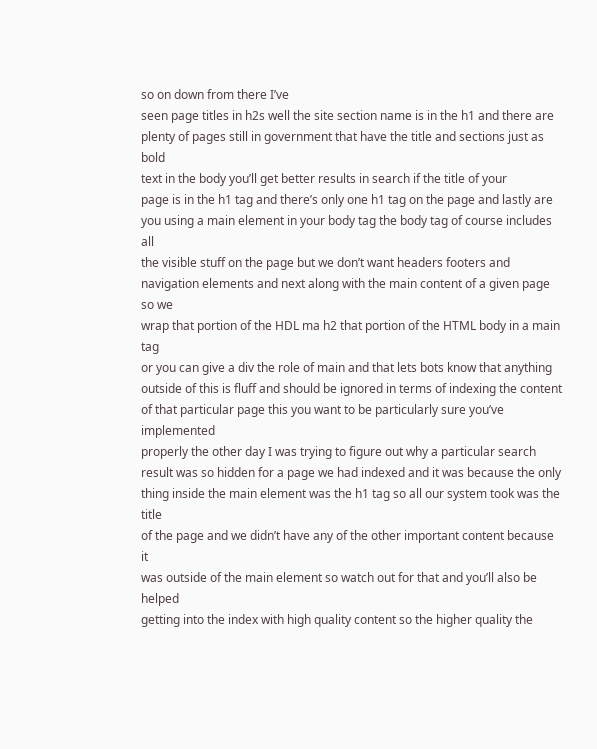so on down from there I’ve
seen page titles in h2s well the site section name is in the h1 and there are
plenty of pages still in government that have the title and sections just as bold
text in the body you’ll get better results in search if the title of your
page is in the h1 tag and there’s only one h1 tag on the page and lastly are
you using a main element in your body tag the body tag of course includes all
the visible stuff on the page but we don’t want headers footers and
navigation elements and next along with the main content of a given page so we
wrap that portion of the HDL ma h2 that portion of the HTML body in a main tag
or you can give a div the role of main and that lets bots know that anything
outside of this is fluff and should be ignored in terms of indexing the content
of that particular page this you want to be particularly sure you’ve implemented
properly the other day I was trying to figure out why a particular search
result was so hidden for a page we had indexed and it was because the only
thing inside the main element was the h1 tag so all our system took was the title
of the page and we didn’t have any of the other important content because it
was outside of the main element so watch out for that and you’ll also be helped
getting into the index with high quality content so the higher quality the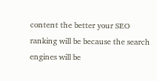content the better your SEO ranking will be because the search engines will be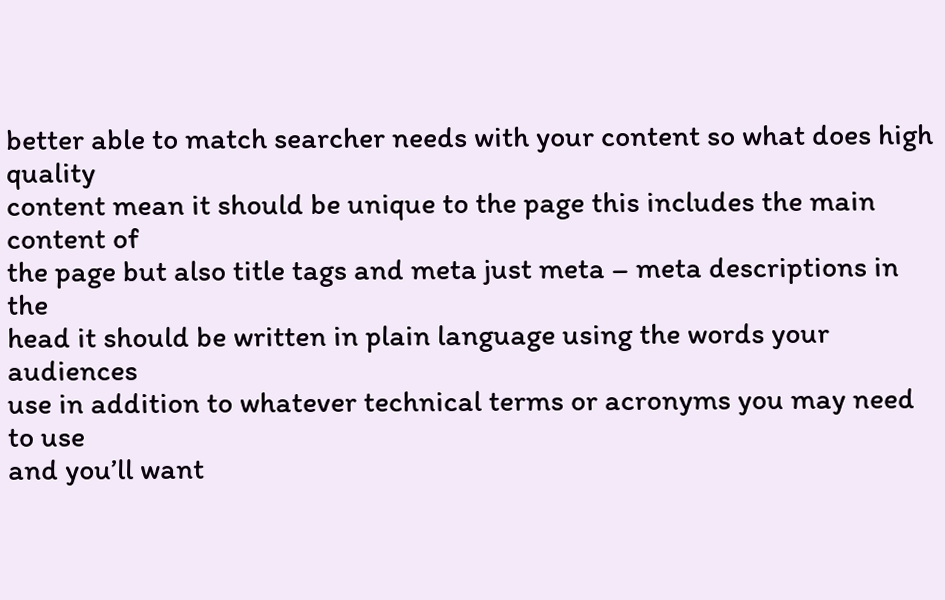better able to match searcher needs with your content so what does high quality
content mean it should be unique to the page this includes the main content of
the page but also title tags and meta just meta – meta descriptions in the
head it should be written in plain language using the words your audiences
use in addition to whatever technical terms or acronyms you may need to use
and you’ll want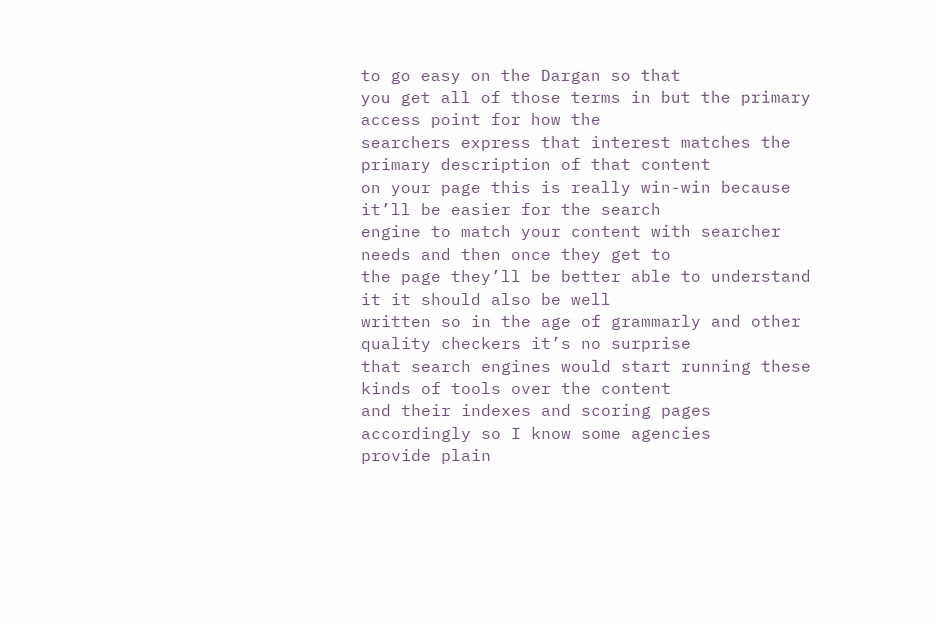to go easy on the Dargan so that
you get all of those terms in but the primary access point for how the
searchers express that interest matches the primary description of that content
on your page this is really win-win because it’ll be easier for the search
engine to match your content with searcher needs and then once they get to
the page they’ll be better able to understand it it should also be well
written so in the age of grammarly and other quality checkers it’s no surprise
that search engines would start running these kinds of tools over the content
and their indexes and scoring pages accordingly so I know some agencies
provide plain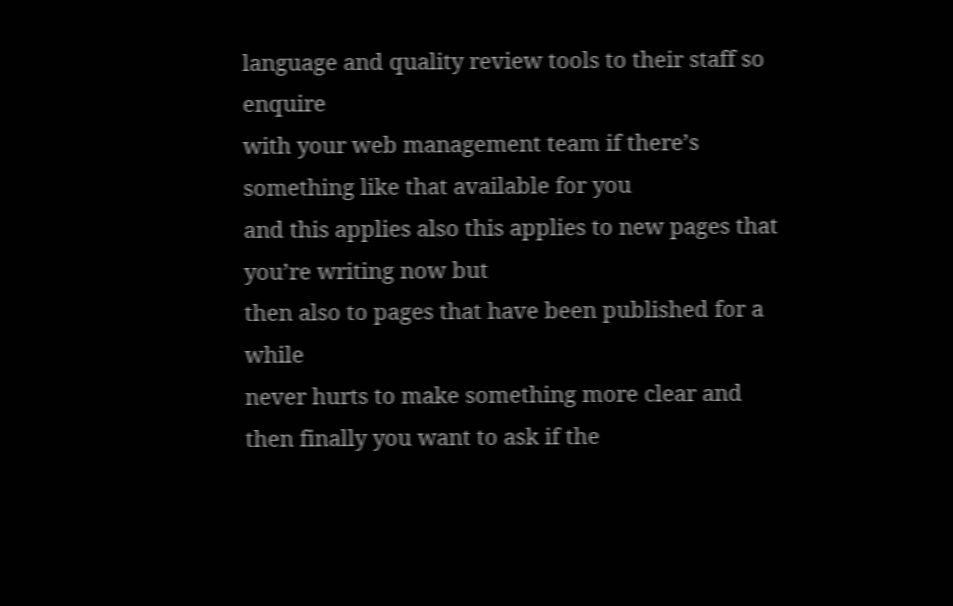language and quality review tools to their staff so enquire
with your web management team if there’s something like that available for you
and this applies also this applies to new pages that you’re writing now but
then also to pages that have been published for a while
never hurts to make something more clear and then finally you want to ask if the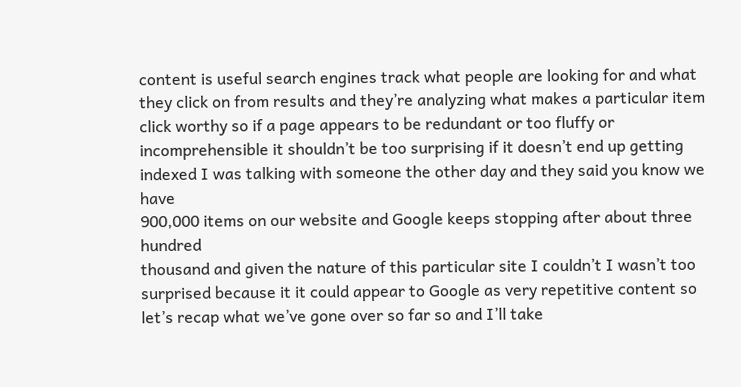content is useful search engines track what people are looking for and what
they click on from results and they’re analyzing what makes a particular item
click worthy so if a page appears to be redundant or too fluffy or
incomprehensible it shouldn’t be too surprising if it doesn’t end up getting
indexed I was talking with someone the other day and they said you know we have
900,000 items on our website and Google keeps stopping after about three hundred
thousand and given the nature of this particular site I couldn’t I wasn’t too
surprised because it it could appear to Google as very repetitive content so
let’s recap what we’ve gone over so far so and I’ll take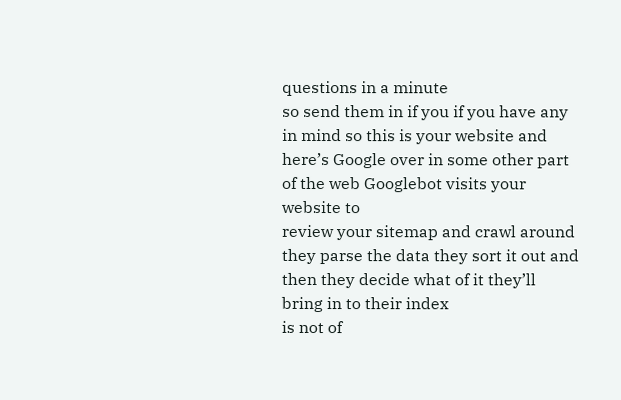questions in a minute
so send them in if you if you have any in mind so this is your website and
here’s Google over in some other part of the web Googlebot visits your website to
review your sitemap and crawl around they parse the data they sort it out and
then they decide what of it they’ll bring in to their index
is not of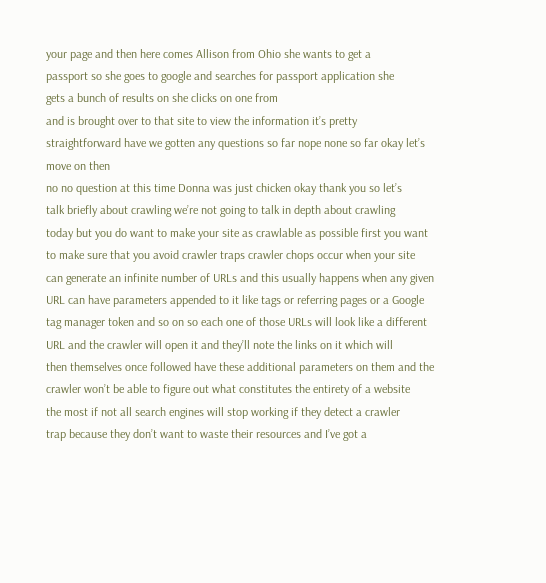your page and then here comes Allison from Ohio she wants to get a
passport so she goes to google and searches for passport application she
gets a bunch of results on she clicks on one from
and is brought over to that site to view the information it’s pretty
straightforward have we gotten any questions so far nope none so far okay let’s move on then
no no question at this time Donna was just chicken okay thank you so let’s
talk briefly about crawling we’re not going to talk in depth about crawling
today but you do want to make your site as crawlable as possible first you want
to make sure that you avoid crawler traps crawler chops occur when your site
can generate an infinite number of URLs and this usually happens when any given
URL can have parameters appended to it like tags or referring pages or a Google
tag manager token and so on so each one of those URLs will look like a different
URL and the crawler will open it and they’ll note the links on it which will
then themselves once followed have these additional parameters on them and the
crawler won’t be able to figure out what constitutes the entirety of a website
the most if not all search engines will stop working if they detect a crawler
trap because they don’t want to waste their resources and I’ve got a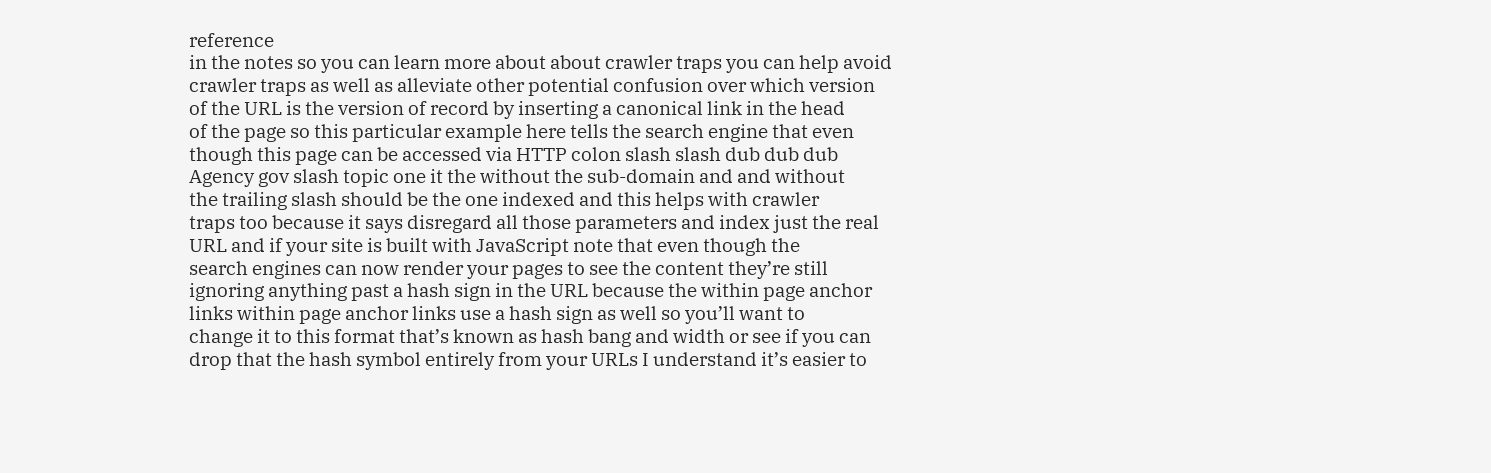reference
in the notes so you can learn more about about crawler traps you can help avoid
crawler traps as well as alleviate other potential confusion over which version
of the URL is the version of record by inserting a canonical link in the head
of the page so this particular example here tells the search engine that even
though this page can be accessed via HTTP colon slash slash dub dub dub
Agency gov slash topic one it the without the sub-domain and and without
the trailing slash should be the one indexed and this helps with crawler
traps too because it says disregard all those parameters and index just the real
URL and if your site is built with JavaScript note that even though the
search engines can now render your pages to see the content they’re still
ignoring anything past a hash sign in the URL because the within page anchor
links within page anchor links use a hash sign as well so you’ll want to
change it to this format that’s known as hash bang and width or see if you can
drop that the hash symbol entirely from your URLs I understand it’s easier to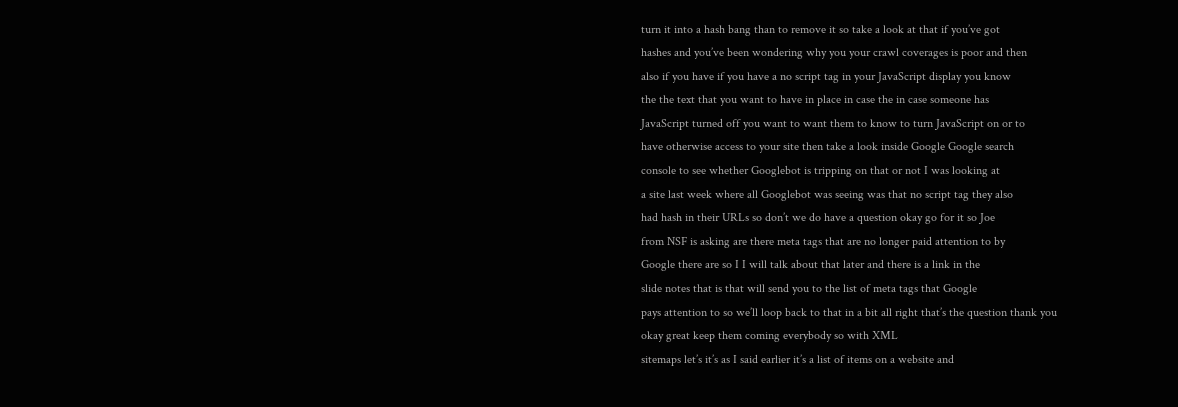turn it into a hash bang than to remove it so take a look at that if you’ve got
hashes and you’ve been wondering why you your crawl coverages is poor and then
also if you have if you have a no script tag in your JavaScript display you know
the the text that you want to have in place in case the in case someone has
JavaScript turned off you want to want them to know to turn JavaScript on or to
have otherwise access to your site then take a look inside Google Google search
console to see whether Googlebot is tripping on that or not I was looking at
a site last week where all Googlebot was seeing was that no script tag they also
had hash in their URLs so don’t we do have a question okay go for it so Joe
from NSF is asking are there meta tags that are no longer paid attention to by
Google there are so I I will talk about that later and there is a link in the
slide notes that is that will send you to the list of meta tags that Google
pays attention to so we’ll loop back to that in a bit all right that’s the question thank you
okay great keep them coming everybody so with XML
sitemaps let’s it’s as I said earlier it’s a list of items on a website and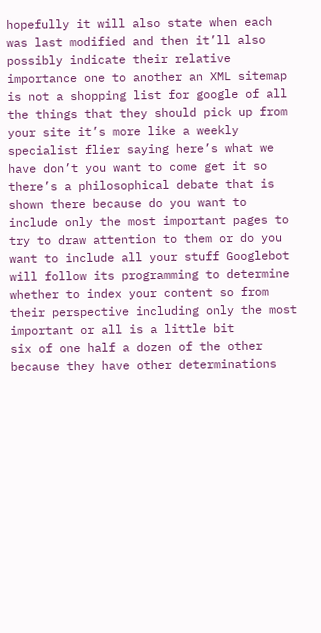hopefully it will also state when each was last modified and then it’ll also
possibly indicate their relative importance one to another an XML sitemap
is not a shopping list for google of all the things that they should pick up from
your site it’s more like a weekly specialist flier saying here’s what we
have don’t you want to come get it so there’s a philosophical debate that is
shown there because do you want to include only the most important pages to
try to draw attention to them or do you want to include all your stuff Googlebot
will follow its programming to determine whether to index your content so from
their perspective including only the most important or all is a little bit
six of one half a dozen of the other because they have other determinations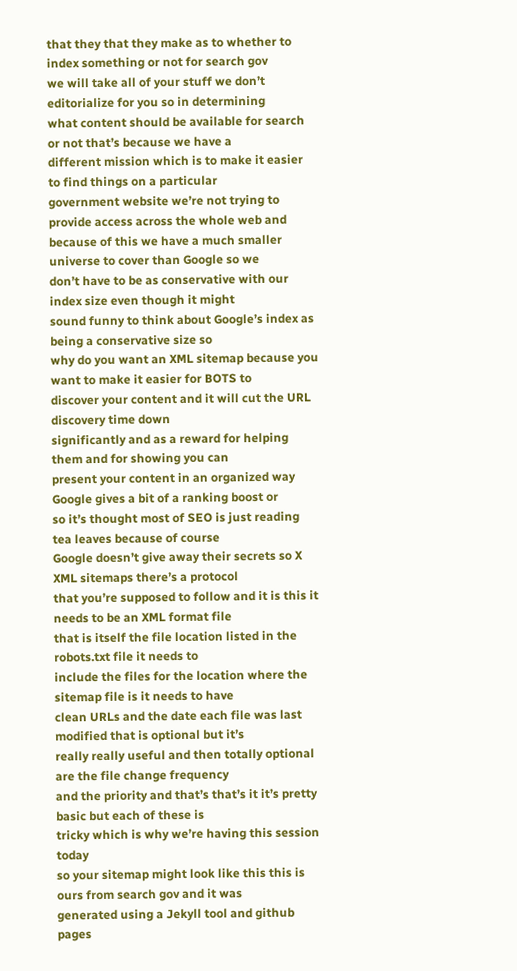that they that they make as to whether to index something or not for search gov
we will take all of your stuff we don’t editorialize for you so in determining
what content should be available for search or not that’s because we have a
different mission which is to make it easier to find things on a particular
government website we’re not trying to provide access across the whole web and
because of this we have a much smaller universe to cover than Google so we
don’t have to be as conservative with our index size even though it might
sound funny to think about Google’s index as being a conservative size so
why do you want an XML sitemap because you want to make it easier for BOTS to
discover your content and it will cut the URL discovery time down
significantly and as a reward for helping them and for showing you can
present your content in an organized way Google gives a bit of a ranking boost or
so it’s thought most of SEO is just reading tea leaves because of course
Google doesn’t give away their secrets so X XML sitemaps there’s a protocol
that you’re supposed to follow and it is this it needs to be an XML format file
that is itself the file location listed in the robots.txt file it needs to
include the files for the location where the sitemap file is it needs to have
clean URLs and the date each file was last modified that is optional but it’s
really really useful and then totally optional are the file change frequency
and the priority and that’s that’s it it’s pretty basic but each of these is
tricky which is why we’re having this session today
so your sitemap might look like this this is ours from search gov and it was
generated using a Jekyll tool and github pages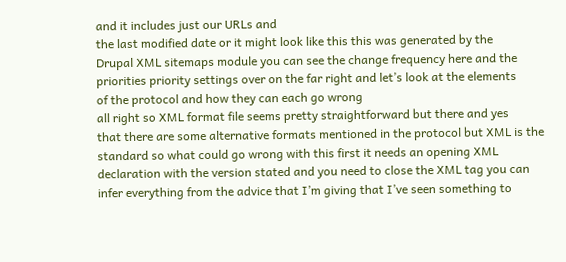and it includes just our URLs and
the last modified date or it might look like this this was generated by the
Drupal XML sitemaps module you can see the change frequency here and the
priorities priority settings over on the far right and let’s look at the elements
of the protocol and how they can each go wrong
all right so XML format file seems pretty straightforward but there and yes
that there are some alternative formats mentioned in the protocol but XML is the
standard so what could go wrong with this first it needs an opening XML
declaration with the version stated and you need to close the XML tag you can
infer everything from the advice that I’m giving that I’ve seen something to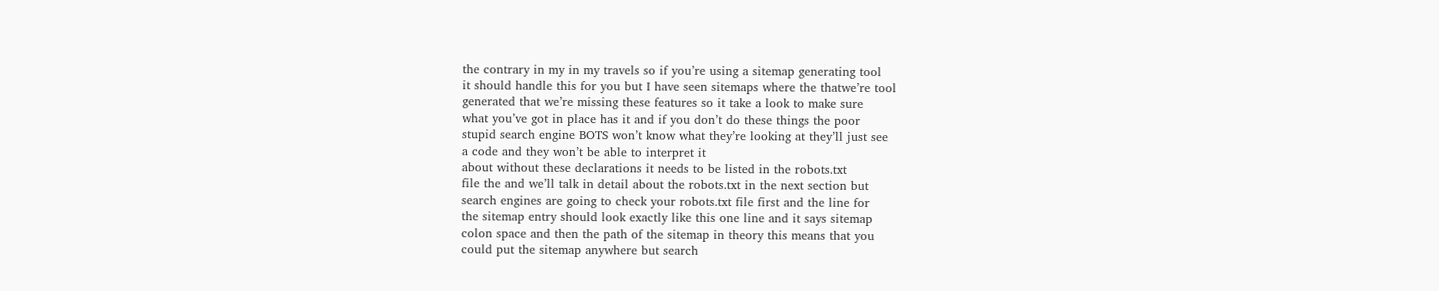the contrary in my in my travels so if you’re using a sitemap generating tool
it should handle this for you but I have seen sitemaps where the thatwe’re tool
generated that we’re missing these features so it take a look to make sure
what you’ve got in place has it and if you don’t do these things the poor
stupid search engine BOTS won’t know what they’re looking at they’ll just see
a code and they won’t be able to interpret it
about without these declarations it needs to be listed in the robots.txt
file the and we’ll talk in detail about the robots.txt in the next section but
search engines are going to check your robots.txt file first and the line for
the sitemap entry should look exactly like this one line and it says sitemap
colon space and then the path of the sitemap in theory this means that you
could put the sitemap anywhere but search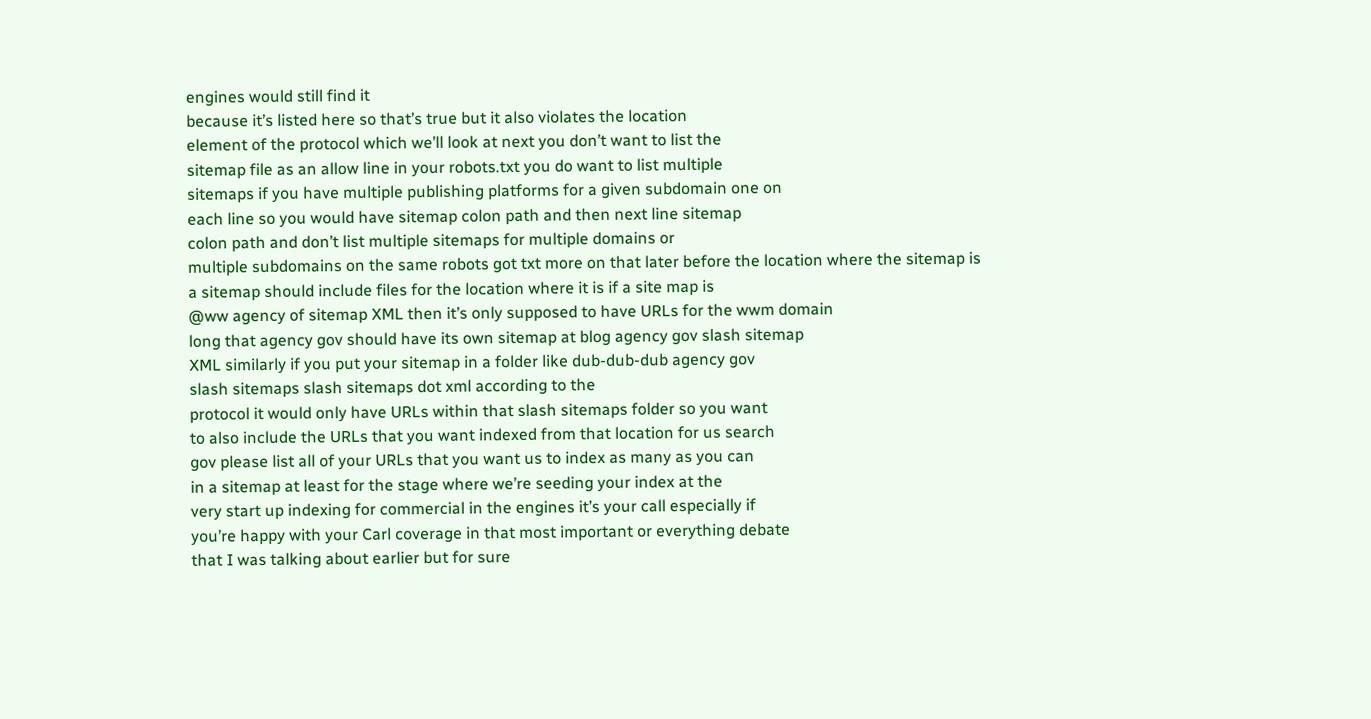engines would still find it
because it’s listed here so that’s true but it also violates the location
element of the protocol which we’ll look at next you don’t want to list the
sitemap file as an allow line in your robots.txt you do want to list multiple
sitemaps if you have multiple publishing platforms for a given subdomain one on
each line so you would have sitemap colon path and then next line sitemap
colon path and don’t list multiple sitemaps for multiple domains or
multiple subdomains on the same robots got txt more on that later before the location where the sitemap is
a sitemap should include files for the location where it is if a site map is
@ww agency of sitemap XML then it’s only supposed to have URLs for the wwm domain
long that agency gov should have its own sitemap at blog agency gov slash sitemap
XML similarly if you put your sitemap in a folder like dub-dub-dub agency gov
slash sitemaps slash sitemaps dot xml according to the
protocol it would only have URLs within that slash sitemaps folder so you want
to also include the URLs that you want indexed from that location for us search
gov please list all of your URLs that you want us to index as many as you can
in a sitemap at least for the stage where we’re seeding your index at the
very start up indexing for commercial in the engines it’s your call especially if
you’re happy with your Carl coverage in that most important or everything debate
that I was talking about earlier but for sure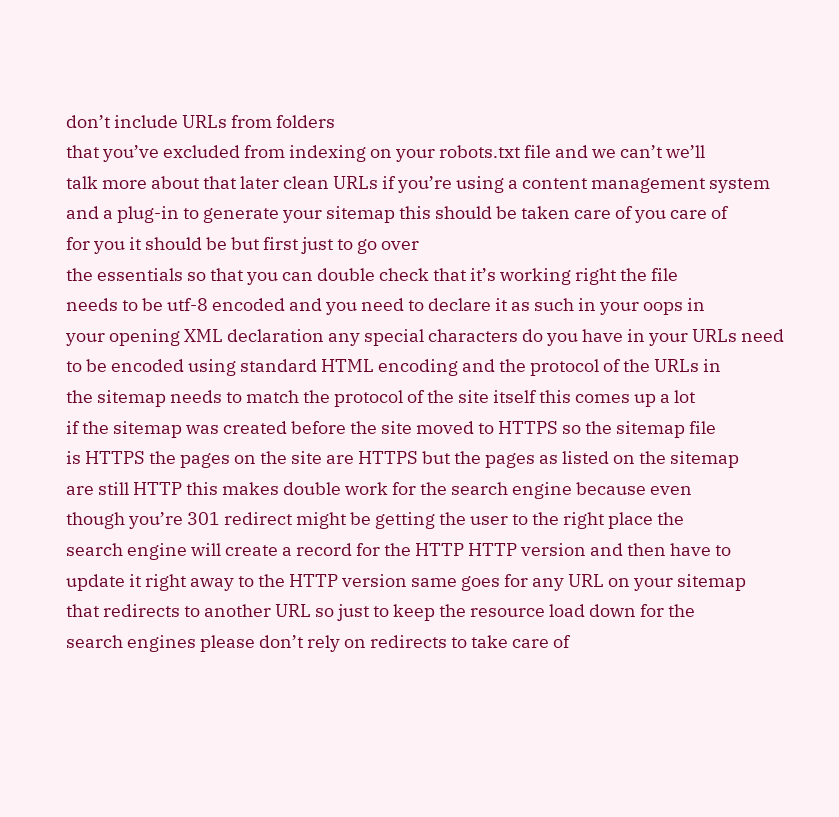don’t include URLs from folders
that you’ve excluded from indexing on your robots.txt file and we can’t we’ll
talk more about that later clean URLs if you’re using a content management system
and a plug-in to generate your sitemap this should be taken care of you care of
for you it should be but first just to go over
the essentials so that you can double check that it’s working right the file
needs to be utf-8 encoded and you need to declare it as such in your oops in
your opening XML declaration any special characters do you have in your URLs need
to be encoded using standard HTML encoding and the protocol of the URLs in
the sitemap needs to match the protocol of the site itself this comes up a lot
if the sitemap was created before the site moved to HTTPS so the sitemap file
is HTTPS the pages on the site are HTTPS but the pages as listed on the sitemap
are still HTTP this makes double work for the search engine because even
though you’re 301 redirect might be getting the user to the right place the
search engine will create a record for the HTTP HTTP version and then have to
update it right away to the HTTP version same goes for any URL on your sitemap
that redirects to another URL so just to keep the resource load down for the
search engines please don’t rely on redirects to take care of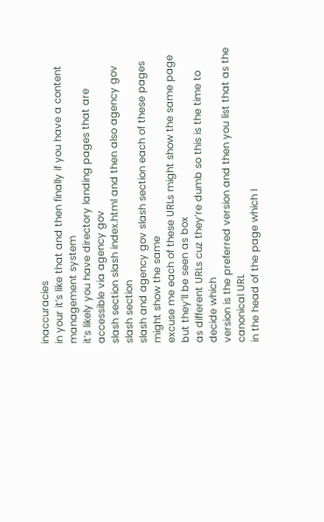inaccuracies
in your it’s like that and then finally if you have a content management system
it’s likely you have directory landing pages that are accessible via agency gov
slash section slash index.html and then also agency gov slash section
slash and agency gov slash section each of these pages might show the same
excuse me each of these URLs might show the same page but they’ll be seen as box
as different URLs cuz they’re dumb so this is the time to decide which
version is the preferred version and then you list that as the canonical URL
in the head of the page which I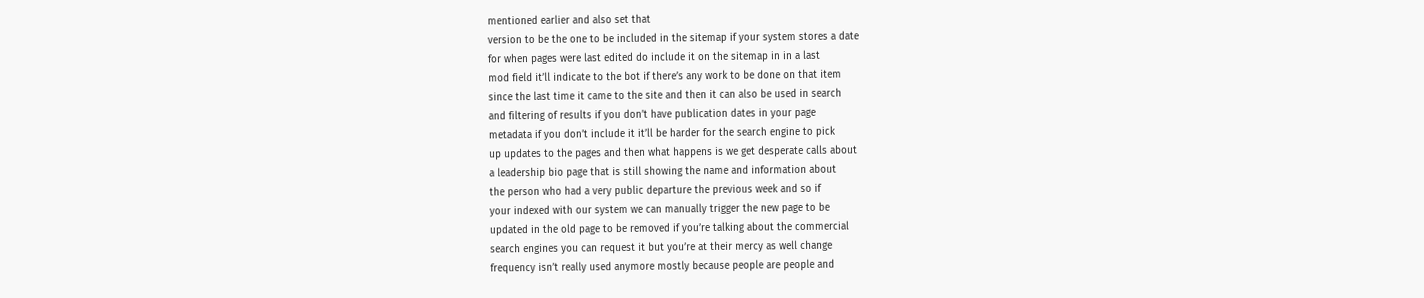mentioned earlier and also set that
version to be the one to be included in the sitemap if your system stores a date
for when pages were last edited do include it on the sitemap in in a last
mod field it’ll indicate to the bot if there’s any work to be done on that item
since the last time it came to the site and then it can also be used in search
and filtering of results if you don’t have publication dates in your page
metadata if you don’t include it it’ll be harder for the search engine to pick
up updates to the pages and then what happens is we get desperate calls about
a leadership bio page that is still showing the name and information about
the person who had a very public departure the previous week and so if
your indexed with our system we can manually trigger the new page to be
updated in the old page to be removed if you’re talking about the commercial
search engines you can request it but you’re at their mercy as well change
frequency isn’t really used anymore mostly because people are people and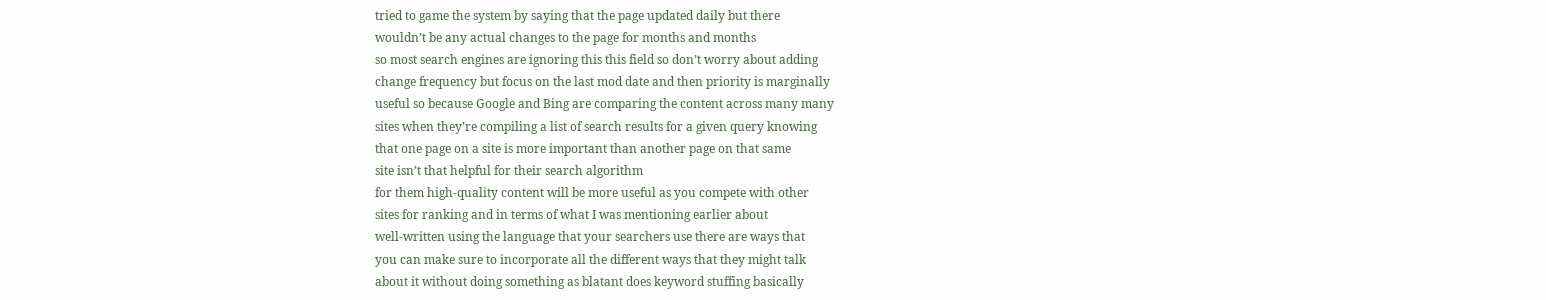tried to game the system by saying that the page updated daily but there
wouldn’t be any actual changes to the page for months and months
so most search engines are ignoring this this field so don’t worry about adding
change frequency but focus on the last mod date and then priority is marginally
useful so because Google and Bing are comparing the content across many many
sites when they’re compiling a list of search results for a given query knowing
that one page on a site is more important than another page on that same
site isn’t that helpful for their search algorithm
for them high-quality content will be more useful as you compete with other
sites for ranking and in terms of what I was mentioning earlier about
well-written using the language that your searchers use there are ways that
you can make sure to incorporate all the different ways that they might talk
about it without doing something as blatant does keyword stuffing basically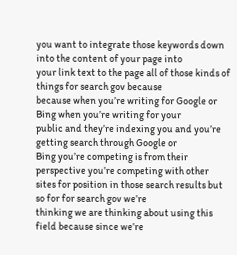you want to integrate those keywords down into the content of your page into
your link text to the page all of those kinds of things for search gov because
because when you’re writing for Google or Bing when you’re writing for your
public and they’re indexing you and you’re getting search through Google or
Bing you’re competing is from their perspective you’re competing with other
sites for position in those search results but so for for search gov we’re
thinking we are thinking about using this field because since we’re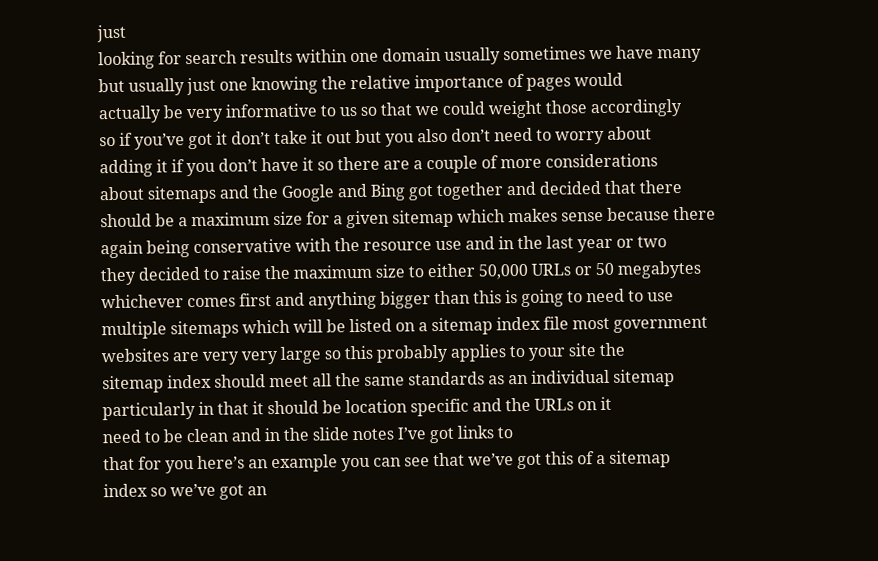just
looking for search results within one domain usually sometimes we have many
but usually just one knowing the relative importance of pages would
actually be very informative to us so that we could weight those accordingly
so if you’ve got it don’t take it out but you also don’t need to worry about
adding it if you don’t have it so there are a couple of more considerations
about sitemaps and the Google and Bing got together and decided that there
should be a maximum size for a given sitemap which makes sense because there
again being conservative with the resource use and in the last year or two
they decided to raise the maximum size to either 50,000 URLs or 50 megabytes
whichever comes first and anything bigger than this is going to need to use
multiple sitemaps which will be listed on a sitemap index file most government
websites are very very large so this probably applies to your site the
sitemap index should meet all the same standards as an individual sitemap
particularly in that it should be location specific and the URLs on it
need to be clean and in the slide notes I’ve got links to
that for you here’s an example you can see that we’ve got this of a sitemap
index so we’ve got an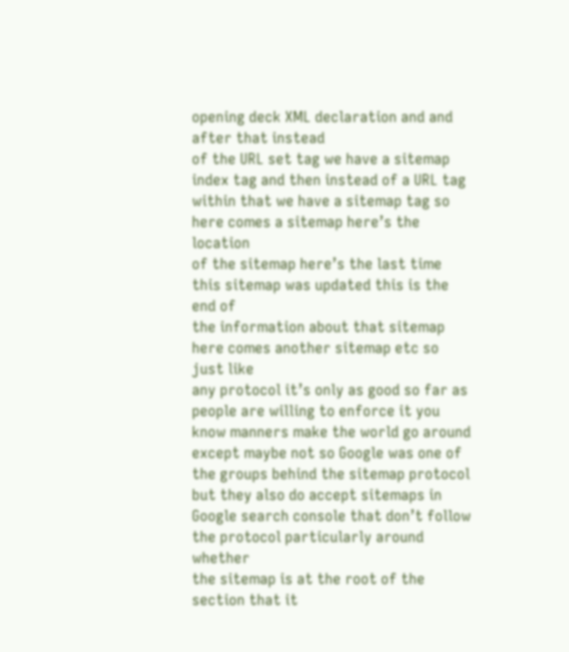opening deck XML declaration and and after that instead
of the URL set tag we have a sitemap index tag and then instead of a URL tag
within that we have a sitemap tag so here comes a sitemap here’s the location
of the sitemap here’s the last time this sitemap was updated this is the end of
the information about that sitemap here comes another sitemap etc so just like
any protocol it’s only as good so far as people are willing to enforce it you
know manners make the world go around except maybe not so Google was one of
the groups behind the sitemap protocol but they also do accept sitemaps in
Google search console that don’t follow the protocol particularly around whether
the sitemap is at the root of the section that it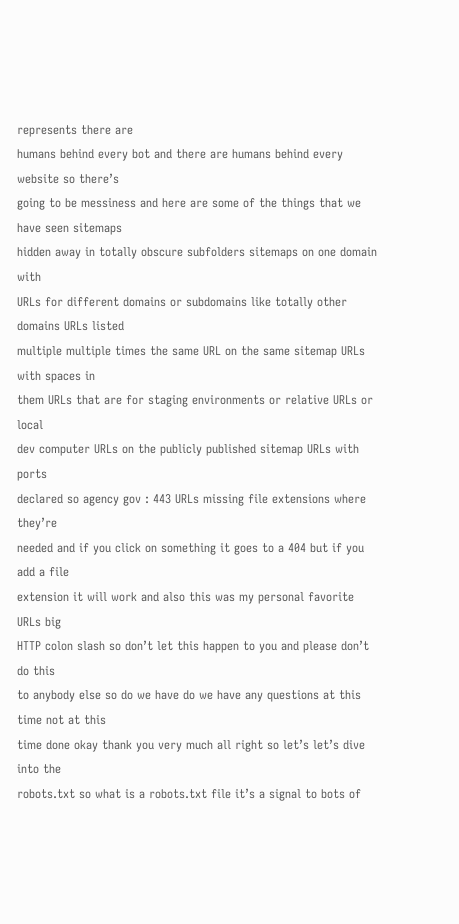represents there are
humans behind every bot and there are humans behind every website so there’s
going to be messiness and here are some of the things that we have seen sitemaps
hidden away in totally obscure subfolders sitemaps on one domain with
URLs for different domains or subdomains like totally other domains URLs listed
multiple multiple times the same URL on the same sitemap URLs with spaces in
them URLs that are for staging environments or relative URLs or local
dev computer URLs on the publicly published sitemap URLs with ports
declared so agency gov : 443 URLs missing file extensions where they’re
needed and if you click on something it goes to a 404 but if you add a file
extension it will work and also this was my personal favorite URLs big
HTTP colon slash so don’t let this happen to you and please don’t do this
to anybody else so do we have do we have any questions at this time not at this
time done okay thank you very much all right so let’s let’s dive into the
robots.txt so what is a robots.txt file it’s a signal to bots of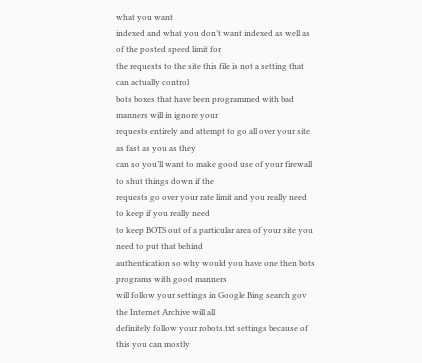what you want
indexed and what you don’t want indexed as well as of the posted speed limit for
the requests to the site this file is not a setting that can actually control
bots boxes that have been programmed with bad manners will in ignore your
requests entirely and attempt to go all over your site as fast as you as they
can so you’ll want to make good use of your firewall to shut things down if the
requests go over your rate limit and you really need to keep if you really need
to keep BOTS out of a particular area of your site you need to put that behind
authentication so why would you have one then bots programs with good manners
will follow your settings in Google Bing search gov the Internet Archive will all
definitely follow your robots.txt settings because of this you can mostly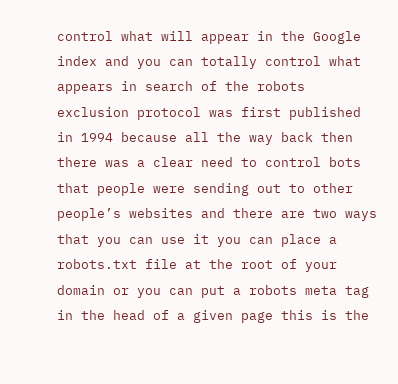control what will appear in the Google index and you can totally control what
appears in search of the robots exclusion protocol was first published
in 1994 because all the way back then there was a clear need to control bots
that people were sending out to other people’s websites and there are two ways
that you can use it you can place a robots.txt file at the root of your
domain or you can put a robots meta tag in the head of a given page this is the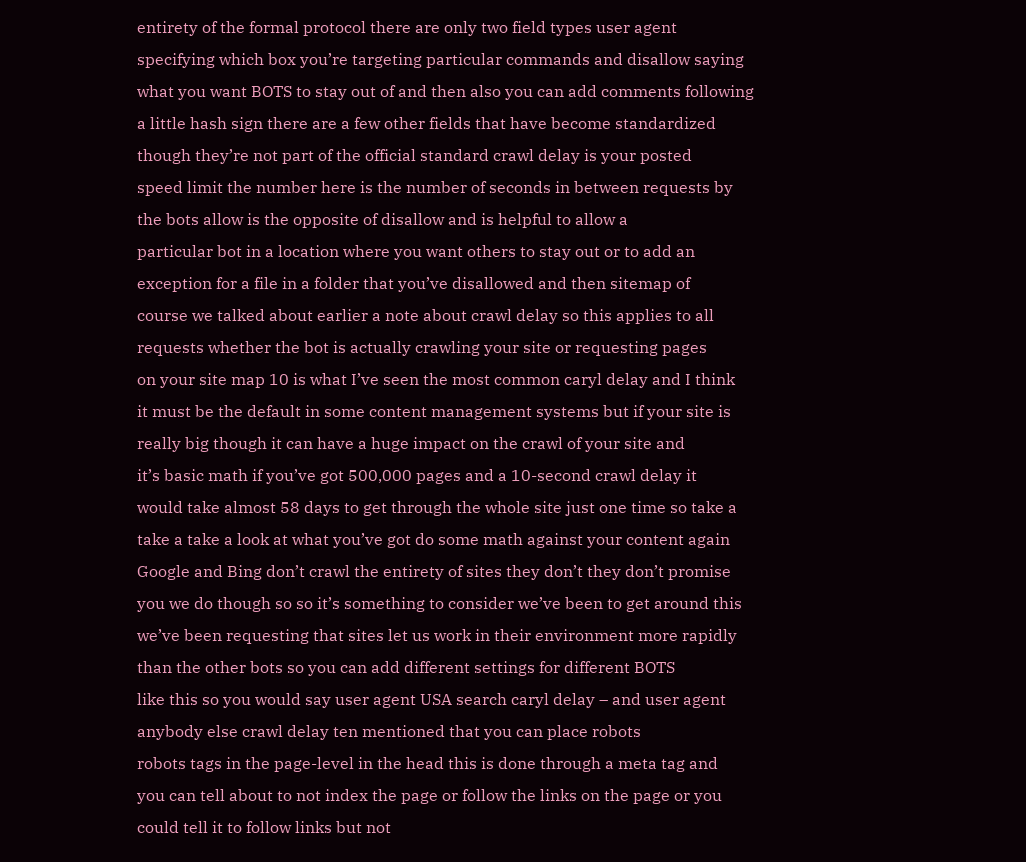entirety of the formal protocol there are only two field types user agent
specifying which box you’re targeting particular commands and disallow saying
what you want BOTS to stay out of and then also you can add comments following
a little hash sign there are a few other fields that have become standardized
though they’re not part of the official standard crawl delay is your posted
speed limit the number here is the number of seconds in between requests by
the bots allow is the opposite of disallow and is helpful to allow a
particular bot in a location where you want others to stay out or to add an
exception for a file in a folder that you’ve disallowed and then sitemap of
course we talked about earlier a note about crawl delay so this applies to all
requests whether the bot is actually crawling your site or requesting pages
on your site map 10 is what I’ve seen the most common caryl delay and I think
it must be the default in some content management systems but if your site is
really big though it can have a huge impact on the crawl of your site and
it’s basic math if you’ve got 500,000 pages and a 10-second crawl delay it
would take almost 58 days to get through the whole site just one time so take a
take a take a look at what you’ve got do some math against your content again
Google and Bing don’t crawl the entirety of sites they don’t they don’t promise
you we do though so so it’s something to consider we’ve been to get around this
we’ve been requesting that sites let us work in their environment more rapidly
than the other bots so you can add different settings for different BOTS
like this so you would say user agent USA search caryl delay – and user agent
anybody else crawl delay ten mentioned that you can place robots
robots tags in the page-level in the head this is done through a meta tag and
you can tell about to not index the page or follow the links on the page or you
could tell it to follow links but not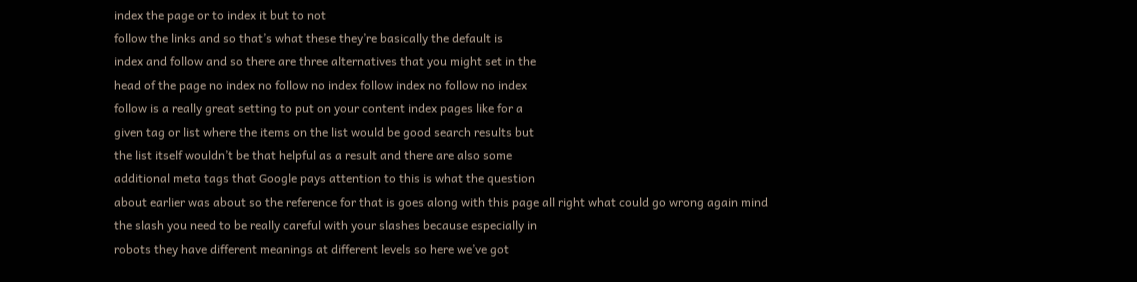index the page or to index it but to not
follow the links and so that’s what these they’re basically the default is
index and follow and so there are three alternatives that you might set in the
head of the page no index no follow no index follow index no follow no index
follow is a really great setting to put on your content index pages like for a
given tag or list where the items on the list would be good search results but
the list itself wouldn’t be that helpful as a result and there are also some
additional meta tags that Google pays attention to this is what the question
about earlier was about so the reference for that is goes along with this page all right what could go wrong again mind
the slash you need to be really careful with your slashes because especially in
robots they have different meanings at different levels so here we’ve got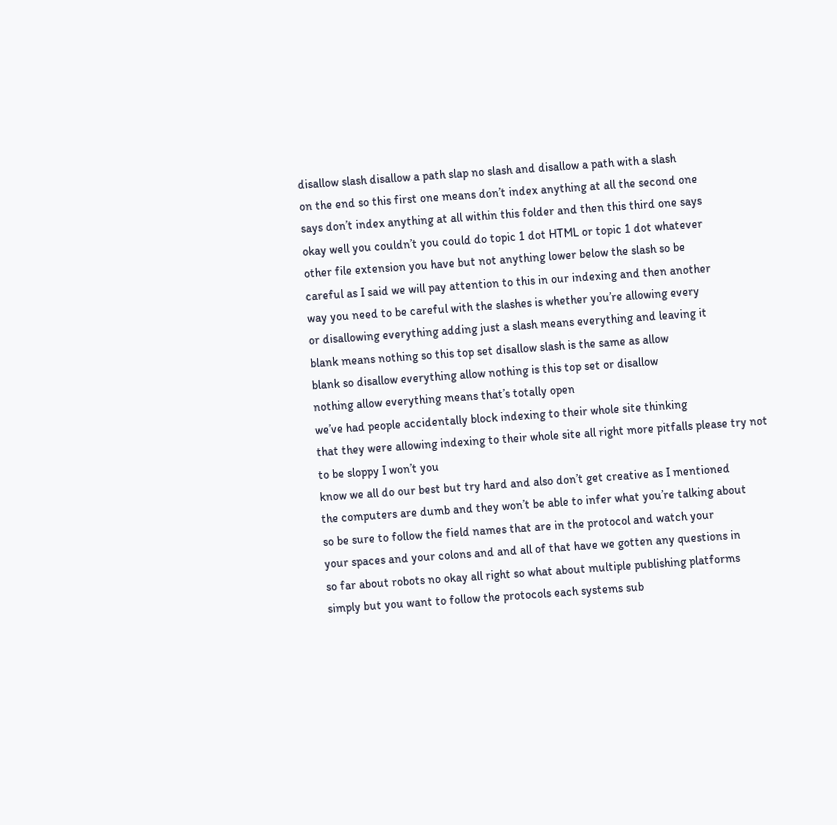disallow slash disallow a path slap no slash and disallow a path with a slash
on the end so this first one means don’t index anything at all the second one
says don’t index anything at all within this folder and then this third one says
okay well you couldn’t you could do topic 1 dot HTML or topic 1 dot whatever
other file extension you have but not anything lower below the slash so be
careful as I said we will pay attention to this in our indexing and then another
way you need to be careful with the slashes is whether you’re allowing every
or disallowing everything adding just a slash means everything and leaving it
blank means nothing so this top set disallow slash is the same as allow
blank so disallow everything allow nothing is this top set or disallow
nothing allow everything means that’s totally open
we’ve had people accidentally block indexing to their whole site thinking
that they were allowing indexing to their whole site all right more pitfalls please try not to be sloppy I won’t you
know we all do our best but try hard and also don’t get creative as I mentioned
the computers are dumb and they won’t be able to infer what you’re talking about
so be sure to follow the field names that are in the protocol and watch your
your spaces and your colons and and all of that have we gotten any questions in
so far about robots no okay all right so what about multiple publishing platforms
simply but you want to follow the protocols each systems sub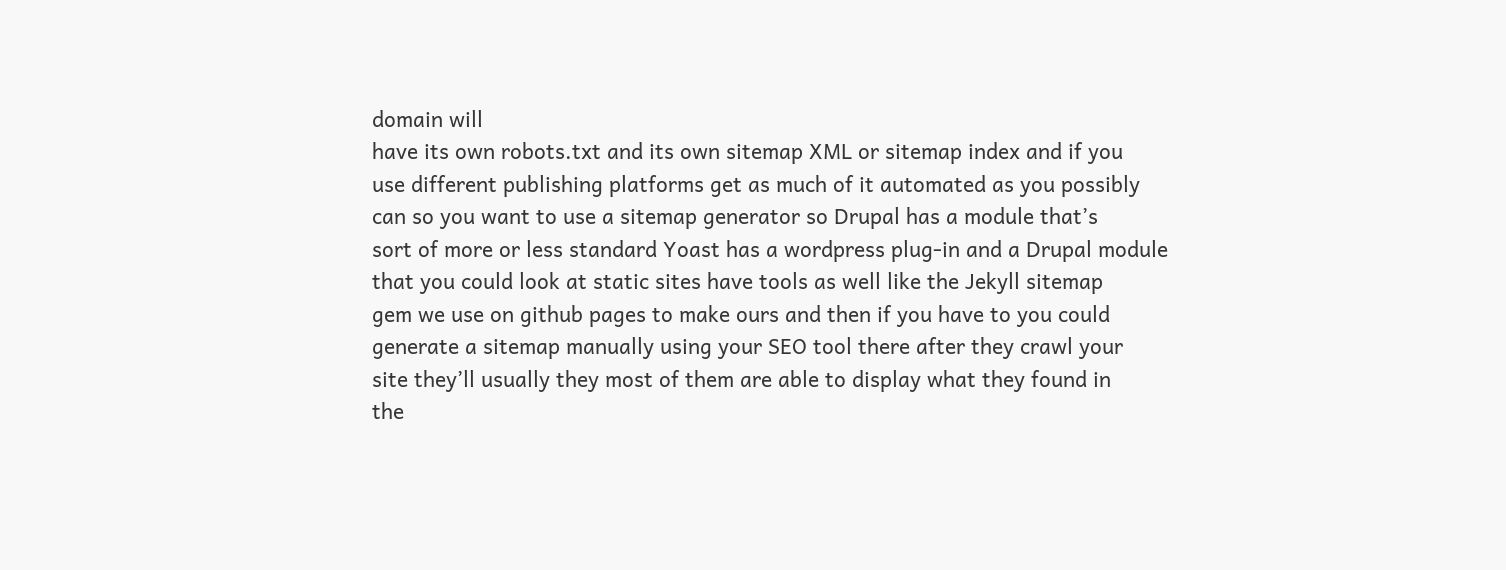domain will
have its own robots.txt and its own sitemap XML or sitemap index and if you
use different publishing platforms get as much of it automated as you possibly
can so you want to use a sitemap generator so Drupal has a module that’s
sort of more or less standard Yoast has a wordpress plug-in and a Drupal module
that you could look at static sites have tools as well like the Jekyll sitemap
gem we use on github pages to make ours and then if you have to you could
generate a sitemap manually using your SEO tool there after they crawl your
site they’ll usually they most of them are able to display what they found in
the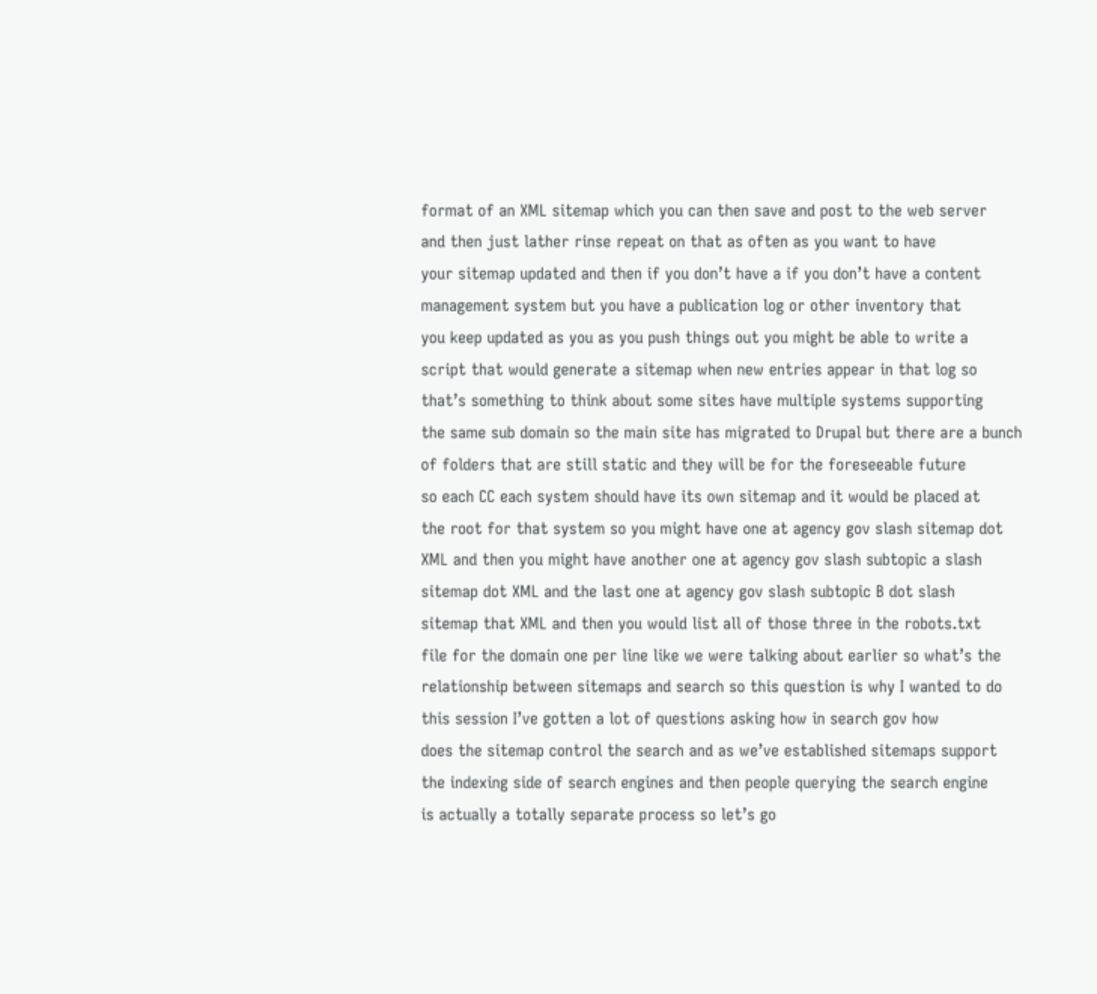format of an XML sitemap which you can then save and post to the web server
and then just lather rinse repeat on that as often as you want to have
your sitemap updated and then if you don’t have a if you don’t have a content
management system but you have a publication log or other inventory that
you keep updated as you as you push things out you might be able to write a
script that would generate a sitemap when new entries appear in that log so
that’s something to think about some sites have multiple systems supporting
the same sub domain so the main site has migrated to Drupal but there are a bunch
of folders that are still static and they will be for the foreseeable future
so each CC each system should have its own sitemap and it would be placed at
the root for that system so you might have one at agency gov slash sitemap dot
XML and then you might have another one at agency gov slash subtopic a slash
sitemap dot XML and the last one at agency gov slash subtopic B dot slash
sitemap that XML and then you would list all of those three in the robots.txt
file for the domain one per line like we were talking about earlier so what’s the
relationship between sitemaps and search so this question is why I wanted to do
this session I’ve gotten a lot of questions asking how in search gov how
does the sitemap control the search and as we’ve established sitemaps support
the indexing side of search engines and then people querying the search engine
is actually a totally separate process so let’s go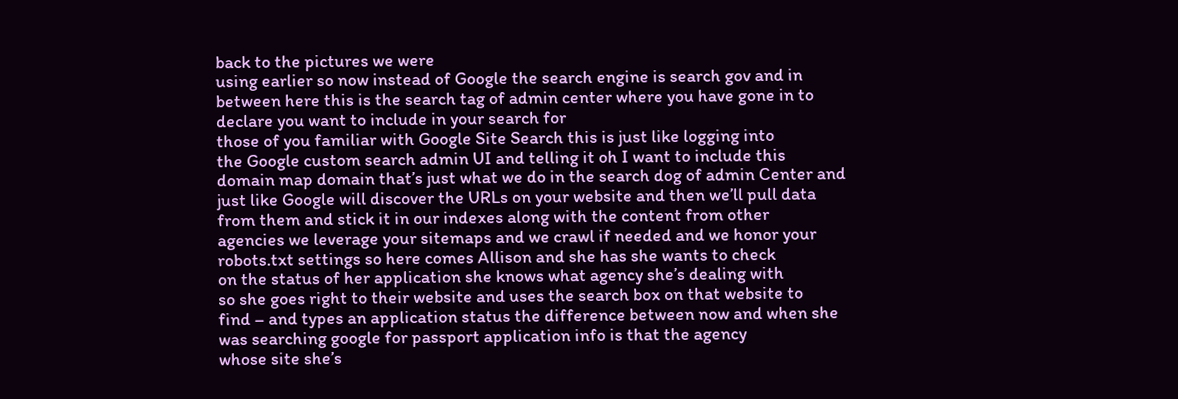back to the pictures we were
using earlier so now instead of Google the search engine is search gov and in
between here this is the search tag of admin center where you have gone in to
declare you want to include in your search for
those of you familiar with Google Site Search this is just like logging into
the Google custom search admin UI and telling it oh I want to include this
domain map domain that’s just what we do in the search dog of admin Center and
just like Google will discover the URLs on your website and then we’ll pull data
from them and stick it in our indexes along with the content from other
agencies we leverage your sitemaps and we crawl if needed and we honor your
robots.txt settings so here comes Allison and she has she wants to check
on the status of her application she knows what agency she’s dealing with
so she goes right to their website and uses the search box on that website to
find – and types an application status the difference between now and when she
was searching google for passport application info is that the agency
whose site she’s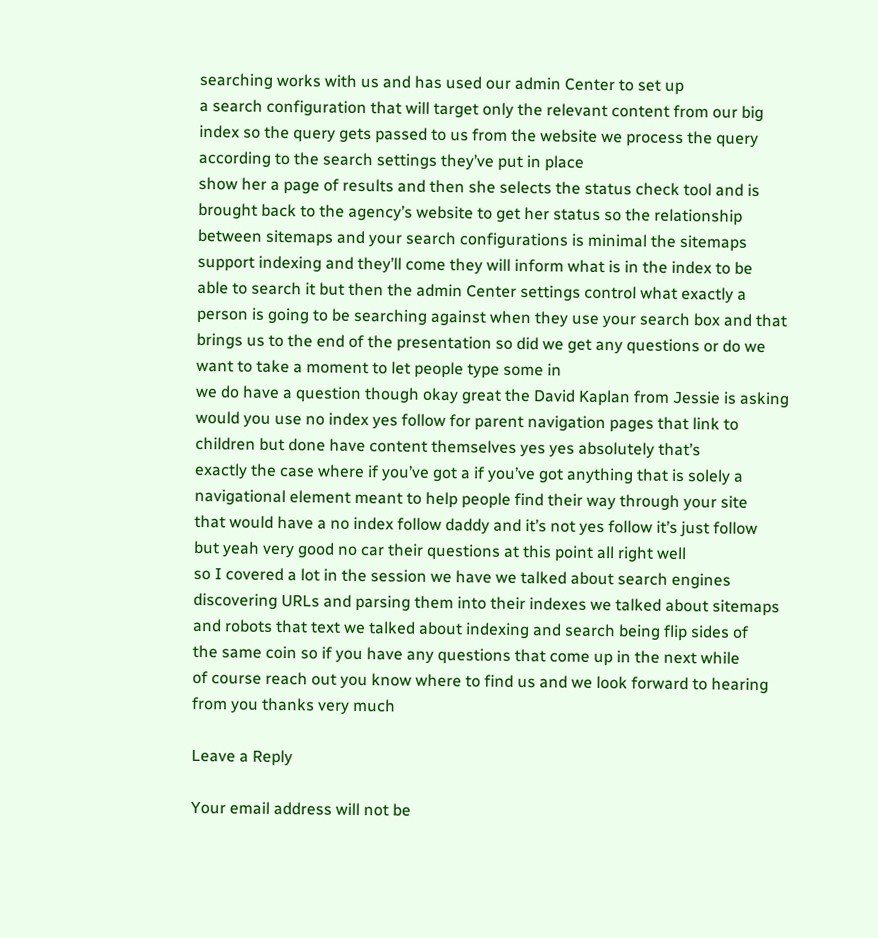searching works with us and has used our admin Center to set up
a search configuration that will target only the relevant content from our big
index so the query gets passed to us from the website we process the query
according to the search settings they’ve put in place
show her a page of results and then she selects the status check tool and is
brought back to the agency’s website to get her status so the relationship
between sitemaps and your search configurations is minimal the sitemaps
support indexing and they’ll come they will inform what is in the index to be
able to search it but then the admin Center settings control what exactly a
person is going to be searching against when they use your search box and that
brings us to the end of the presentation so did we get any questions or do we
want to take a moment to let people type some in
we do have a question though okay great the David Kaplan from Jessie is asking
would you use no index yes follow for parent navigation pages that link to
children but done have content themselves yes yes absolutely that’s
exactly the case where if you’ve got a if you’ve got anything that is solely a
navigational element meant to help people find their way through your site
that would have a no index follow daddy and it’s not yes follow it’s just follow
but yeah very good no car their questions at this point all right well
so I covered a lot in the session we have we talked about search engines
discovering URLs and parsing them into their indexes we talked about sitemaps
and robots that text we talked about indexing and search being flip sides of
the same coin so if you have any questions that come up in the next while
of course reach out you know where to find us and we look forward to hearing
from you thanks very much

Leave a Reply

Your email address will not be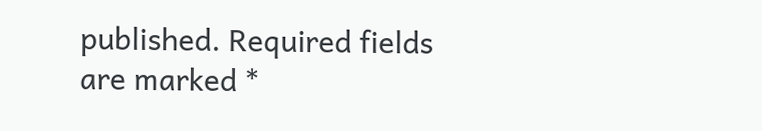published. Required fields are marked *